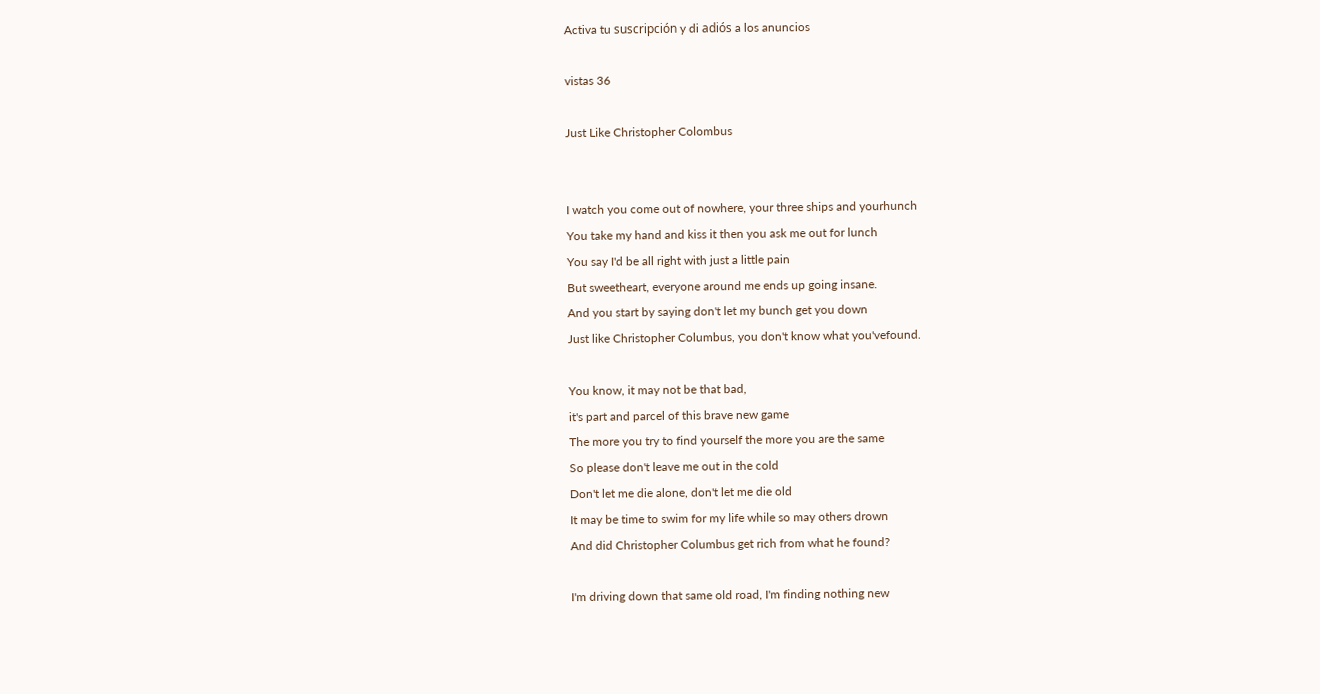Activa tu suscripción y di adiós a los anuncios

vistas 36

Just Like Christopher Colombus


I watch you come out of nowhere, your three ships and yourhunch
You take my hand and kiss it then you ask me out for lunch
You say I'd be all right with just a little pain
But sweetheart, everyone around me ends up going insane.
And you start by saying don't let my bunch get you down
Just like Christopher Columbus, you don't know what you'vefound.

You know, it may not be that bad,
it's part and parcel of this brave new game
The more you try to find yourself the more you are the same
So please don't leave me out in the cold
Don't let me die alone, don't let me die old
It may be time to swim for my life while so may others drown
And did Christopher Columbus get rich from what he found?

I'm driving down that same old road, I'm finding nothing new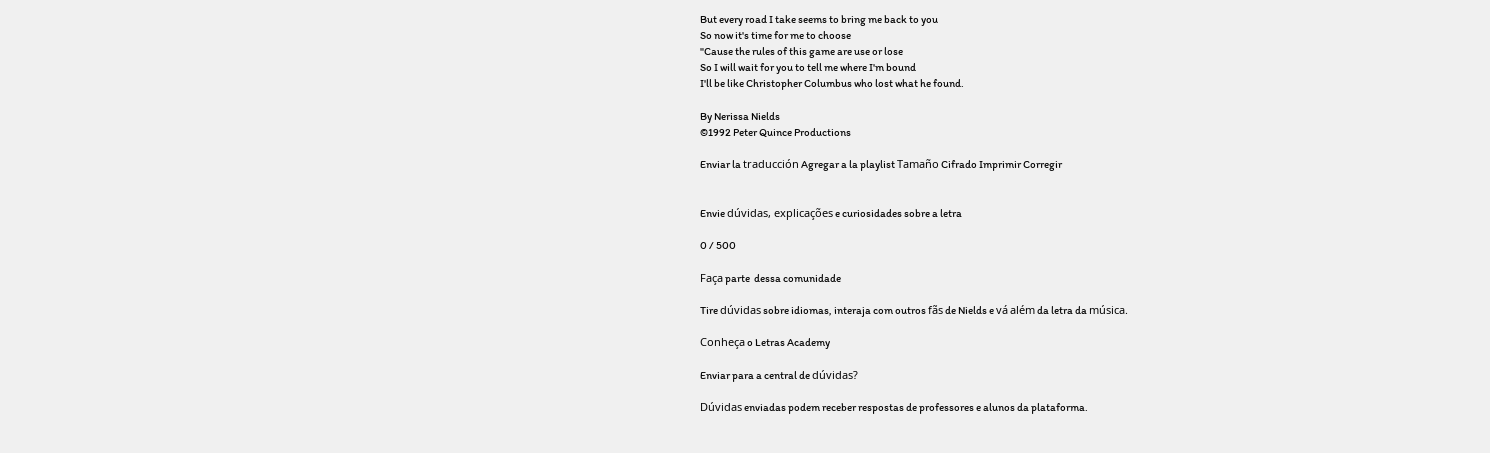But every road I take seems to bring me back to you
So now it's time for me to choose
"Cause the rules of this game are use or lose
So I will wait for you to tell me where I'm bound
I'll be like Christopher Columbus who lost what he found.

By Nerissa Nields
©1992 Peter Quince Productions

Enviar la traducción Agregar a la playlist Tamaño Cifrado Imprimir Corregir


Envie dúvidas, explicações e curiosidades sobre a letra

0 / 500

Faça parte  dessa comunidade

Tire dúvidas sobre idiomas, interaja com outros fãs de Nields e vá além da letra da música.

Conheça o Letras Academy

Enviar para a central de dúvidas?

Dúvidas enviadas podem receber respostas de professores e alunos da plataforma.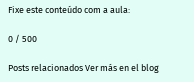Fixe este conteúdo com a aula:

0 / 500

Posts relacionados Ver más en el blog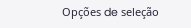Opções de seleção